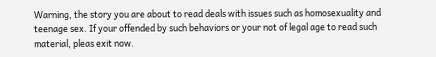Warning, the story you are about to read deals with issues such as homosexuality and teenage sex. If your offended by such behaviors or your not of legal age to read such material, pleas exit now.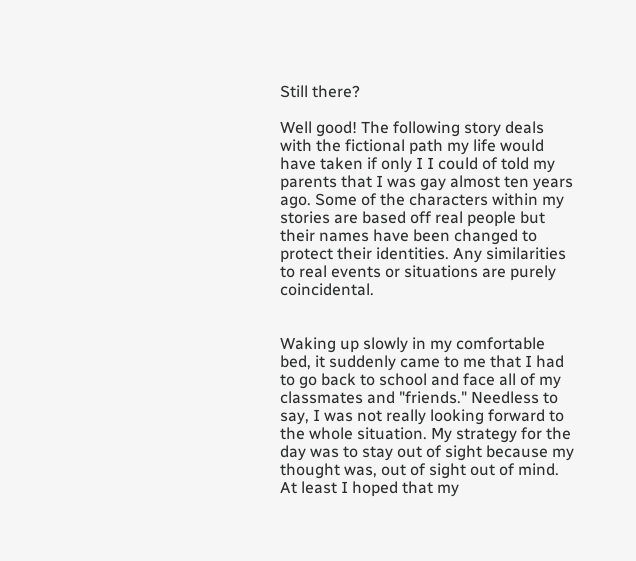Still there?

Well good! The following story deals with the fictional path my life would have taken if only I I could of told my parents that I was gay almost ten years ago. Some of the characters within my stories are based off real people but their names have been changed to protect their identities. Any similarities to real events or situations are purely coincidental.


Waking up slowly in my comfortable bed, it suddenly came to me that I had to go back to school and face all of my classmates and "friends." Needless to say, I was not really looking forward to the whole situation. My strategy for the day was to stay out of sight because my thought was, out of sight out of mind. At least I hoped that my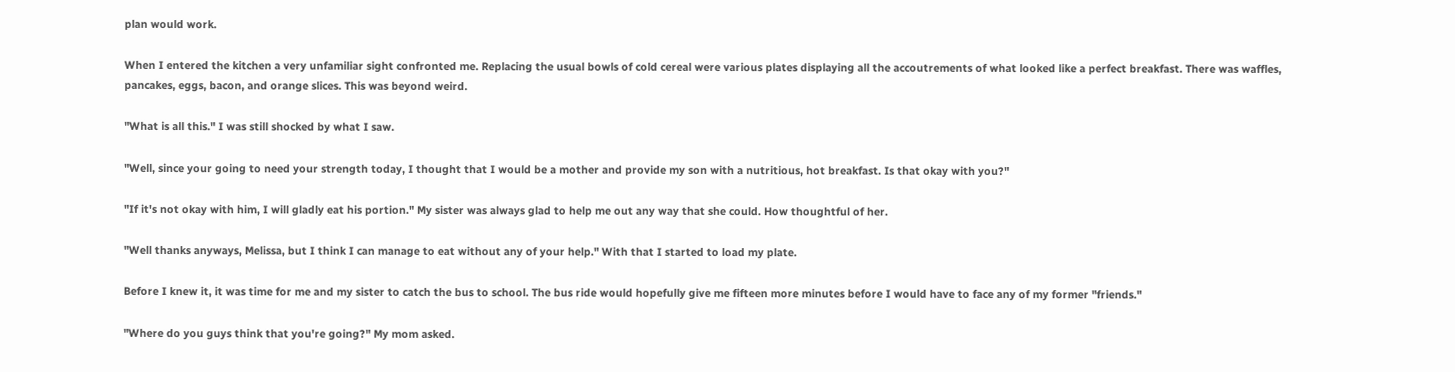plan would work.

When I entered the kitchen a very unfamiliar sight confronted me. Replacing the usual bowls of cold cereal were various plates displaying all the accoutrements of what looked like a perfect breakfast. There was waffles, pancakes, eggs, bacon, and orange slices. This was beyond weird.

"What is all this." I was still shocked by what I saw.

"Well, since your going to need your strength today, I thought that I would be a mother and provide my son with a nutritious, hot breakfast. Is that okay with you?"

"If it's not okay with him, I will gladly eat his portion." My sister was always glad to help me out any way that she could. How thoughtful of her.

"Well thanks anyways, Melissa, but I think I can manage to eat without any of your help." With that I started to load my plate.

Before I knew it, it was time for me and my sister to catch the bus to school. The bus ride would hopefully give me fifteen more minutes before I would have to face any of my former "friends."

"Where do you guys think that you're going?" My mom asked.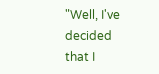"Well, I've decided that I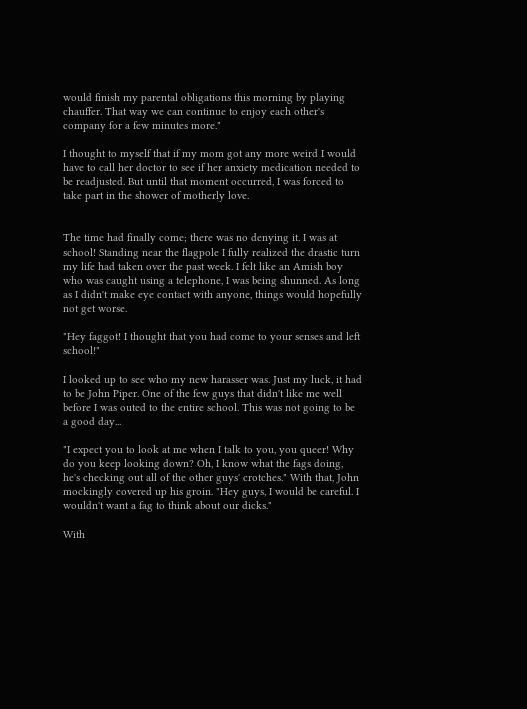would finish my parental obligations this morning by playing chauffer. That way we can continue to enjoy each other's company for a few minutes more."

I thought to myself that if my mom got any more weird I would have to call her doctor to see if her anxiety medication needed to be readjusted. But until that moment occurred, I was forced to take part in the shower of motherly love.


The time had finally come; there was no denying it. I was at school! Standing near the flagpole I fully realized the drastic turn my life had taken over the past week. I felt like an Amish boy who was caught using a telephone, I was being shunned. As long as I didn't make eye contact with anyone, things would hopefully not get worse.

"Hey faggot! I thought that you had come to your senses and left school!"

I looked up to see who my new harasser was. Just my luck, it had to be John Piper. One of the few guys that didn't like me well before I was outed to the entire school. This was not going to be a good day...

"I expect you to look at me when I talk to you, you queer! Why do you keep looking down? Oh, I know what the fags doing, he's checking out all of the other guys' crotches." With that, John mockingly covered up his groin. "Hey guys, I would be careful. I wouldn't want a fag to think about our dicks."

With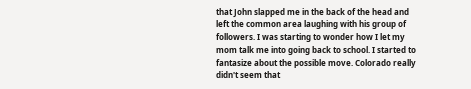that John slapped me in the back of the head and left the common area laughing with his group of followers. I was starting to wonder how I let my mom talk me into going back to school. I started to fantasize about the possible move. Colorado really didn't seem that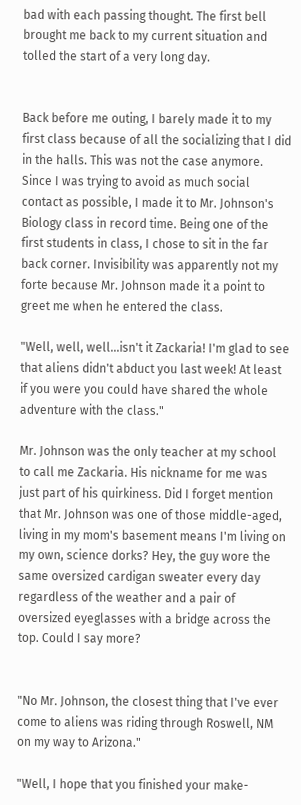bad with each passing thought. The first bell brought me back to my current situation and tolled the start of a very long day.


Back before me outing, I barely made it to my first class because of all the socializing that I did in the halls. This was not the case anymore. Since I was trying to avoid as much social contact as possible, I made it to Mr. Johnson's Biology class in record time. Being one of the first students in class, I chose to sit in the far back corner. Invisibility was apparently not my forte because Mr. Johnson made it a point to greet me when he entered the class.

"Well, well, well...isn't it Zackaria! I'm glad to see that aliens didn't abduct you last week! At least if you were you could have shared the whole adventure with the class."

Mr. Johnson was the only teacher at my school to call me Zackaria. His nickname for me was just part of his quirkiness. Did I forget mention that Mr. Johnson was one of those middle-aged, living in my mom's basement means I'm living on my own, science dorks? Hey, the guy wore the same oversized cardigan sweater every day regardless of the weather and a pair of oversized eyeglasses with a bridge across the top. Could I say more?


"No Mr. Johnson, the closest thing that I've ever come to aliens was riding through Roswell, NM on my way to Arizona."

"Well, I hope that you finished your make-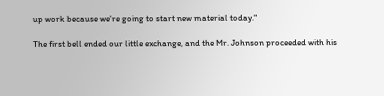up work because we're going to start new material today."

The first bell ended our little exchange, and the Mr. Johnson proceeded with his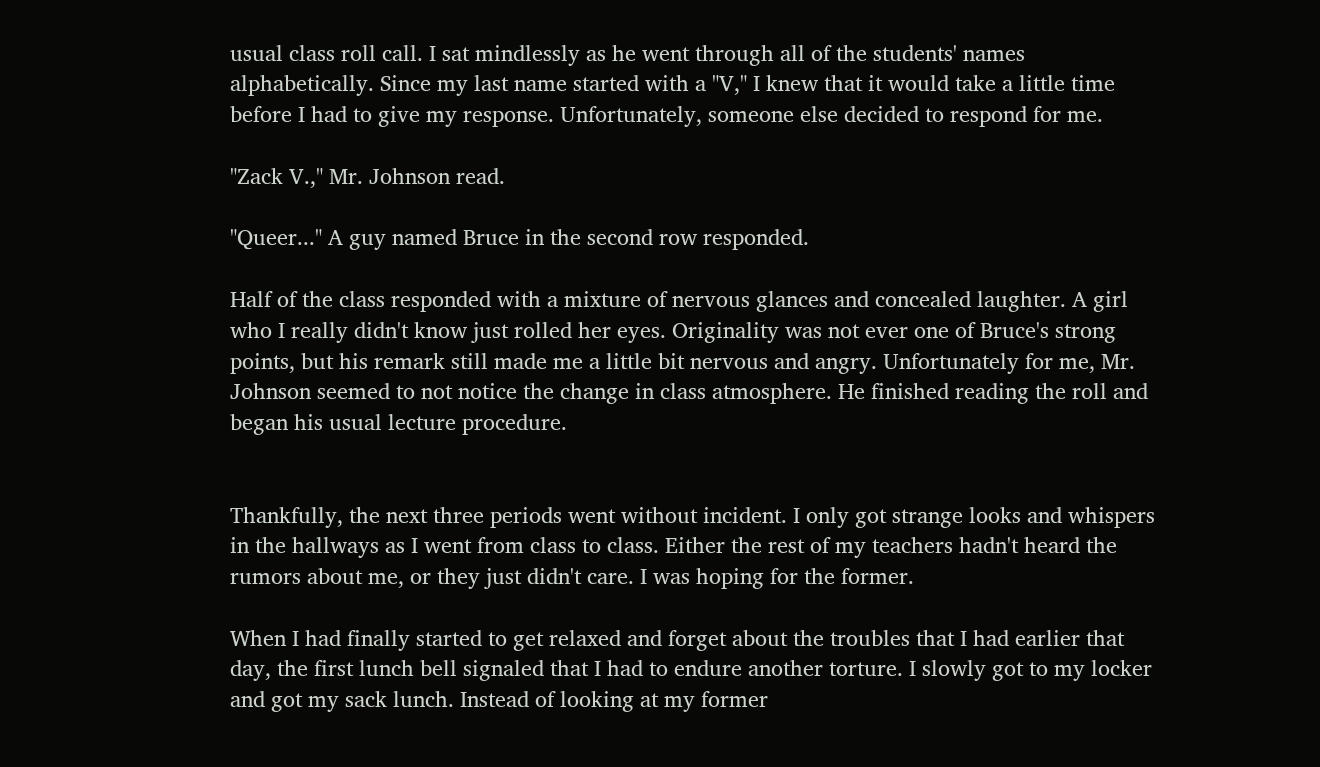usual class roll call. I sat mindlessly as he went through all of the students' names alphabetically. Since my last name started with a "V," I knew that it would take a little time before I had to give my response. Unfortunately, someone else decided to respond for me.

"Zack V.," Mr. Johnson read.

"Queer..." A guy named Bruce in the second row responded.

Half of the class responded with a mixture of nervous glances and concealed laughter. A girl who I really didn't know just rolled her eyes. Originality was not ever one of Bruce's strong points, but his remark still made me a little bit nervous and angry. Unfortunately for me, Mr. Johnson seemed to not notice the change in class atmosphere. He finished reading the roll and began his usual lecture procedure.


Thankfully, the next three periods went without incident. I only got strange looks and whispers in the hallways as I went from class to class. Either the rest of my teachers hadn't heard the rumors about me, or they just didn't care. I was hoping for the former.

When I had finally started to get relaxed and forget about the troubles that I had earlier that day, the first lunch bell signaled that I had to endure another torture. I slowly got to my locker and got my sack lunch. Instead of looking at my former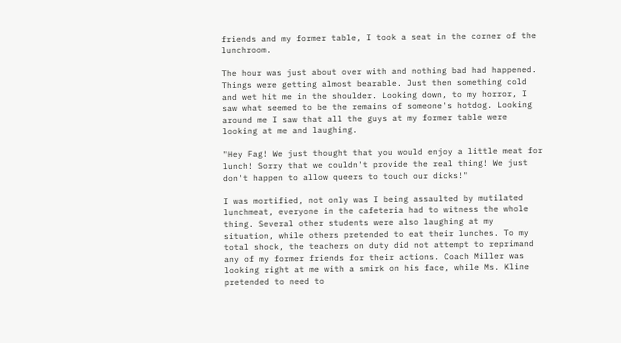friends and my former table, I took a seat in the corner of the lunchroom.

The hour was just about over with and nothing bad had happened. Things were getting almost bearable. Just then something cold and wet hit me in the shoulder. Looking down, to my horror, I saw what seemed to be the remains of someone's hotdog. Looking around me I saw that all the guys at my former table were looking at me and laughing.

"Hey Fag! We just thought that you would enjoy a little meat for lunch! Sorry that we couldn't provide the real thing! We just don't happen to allow queers to touch our dicks!"

I was mortified, not only was I being assaulted by mutilated lunchmeat, everyone in the cafeteria had to witness the whole thing. Several other students were also laughing at my situation, while others pretended to eat their lunches. To my total shock, the teachers on duty did not attempt to reprimand any of my former friends for their actions. Coach Miller was looking right at me with a smirk on his face, while Ms. Kline pretended to need to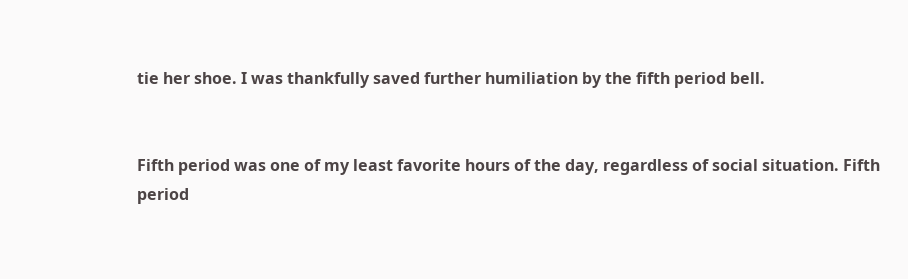tie her shoe. I was thankfully saved further humiliation by the fifth period bell.


Fifth period was one of my least favorite hours of the day, regardless of social situation. Fifth period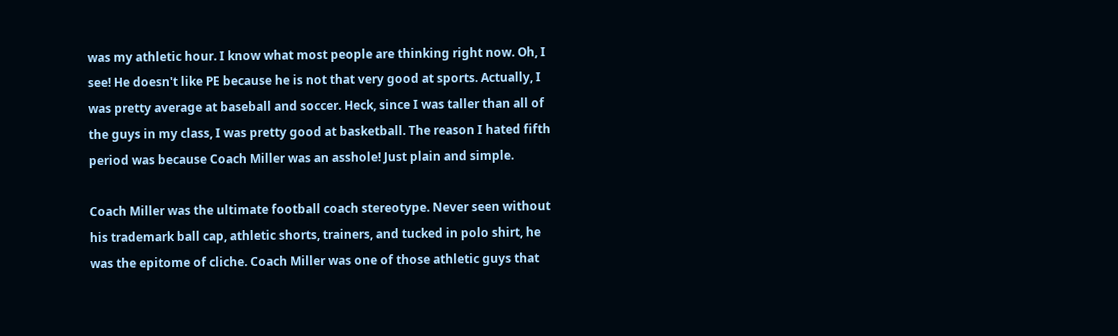was my athletic hour. I know what most people are thinking right now. Oh, I see! He doesn't like PE because he is not that very good at sports. Actually, I was pretty average at baseball and soccer. Heck, since I was taller than all of the guys in my class, I was pretty good at basketball. The reason I hated fifth period was because Coach Miller was an asshole! Just plain and simple.

Coach Miller was the ultimate football coach stereotype. Never seen without his trademark ball cap, athletic shorts, trainers, and tucked in polo shirt, he was the epitome of cliche. Coach Miller was one of those athletic guys that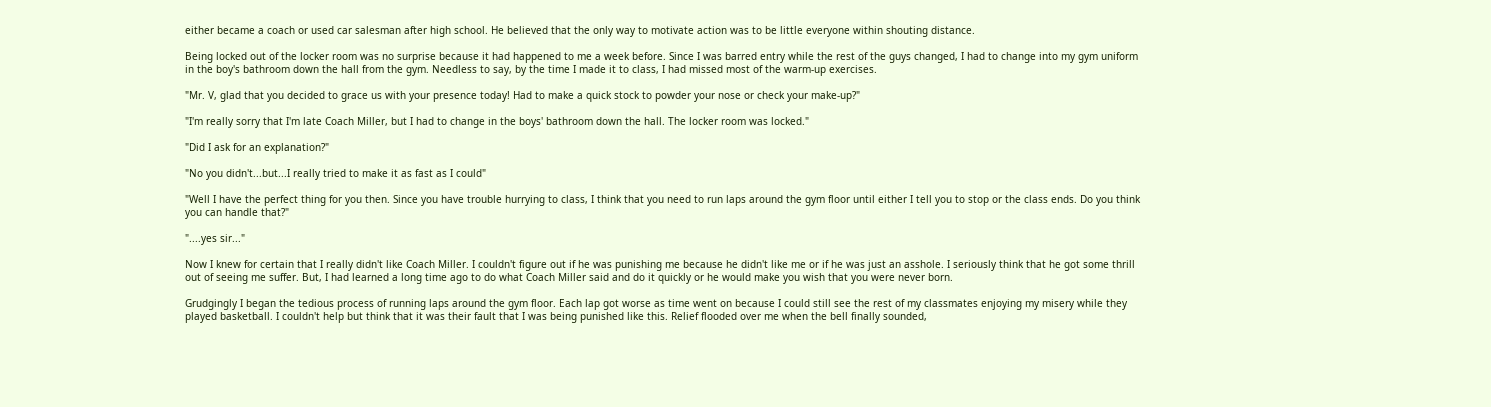either became a coach or used car salesman after high school. He believed that the only way to motivate action was to be little everyone within shouting distance.

Being locked out of the locker room was no surprise because it had happened to me a week before. Since I was barred entry while the rest of the guys changed, I had to change into my gym uniform in the boy's bathroom down the hall from the gym. Needless to say, by the time I made it to class, I had missed most of the warm-up exercises.

"Mr. V, glad that you decided to grace us with your presence today! Had to make a quick stock to powder your nose or check your make-up?"

"I'm really sorry that I'm late Coach Miller, but I had to change in the boys' bathroom down the hall. The locker room was locked."

"Did I ask for an explanation?"

"No you didn't...but...I really tried to make it as fast as I could"

"Well I have the perfect thing for you then. Since you have trouble hurrying to class, I think that you need to run laps around the gym floor until either I tell you to stop or the class ends. Do you think you can handle that?"

"....yes sir..."

Now I knew for certain that I really didn't like Coach Miller. I couldn't figure out if he was punishing me because he didn't like me or if he was just an asshole. I seriously think that he got some thrill out of seeing me suffer. But, I had learned a long time ago to do what Coach Miller said and do it quickly or he would make you wish that you were never born.

Grudgingly I began the tedious process of running laps around the gym floor. Each lap got worse as time went on because I could still see the rest of my classmates enjoying my misery while they played basketball. I couldn't help but think that it was their fault that I was being punished like this. Relief flooded over me when the bell finally sounded,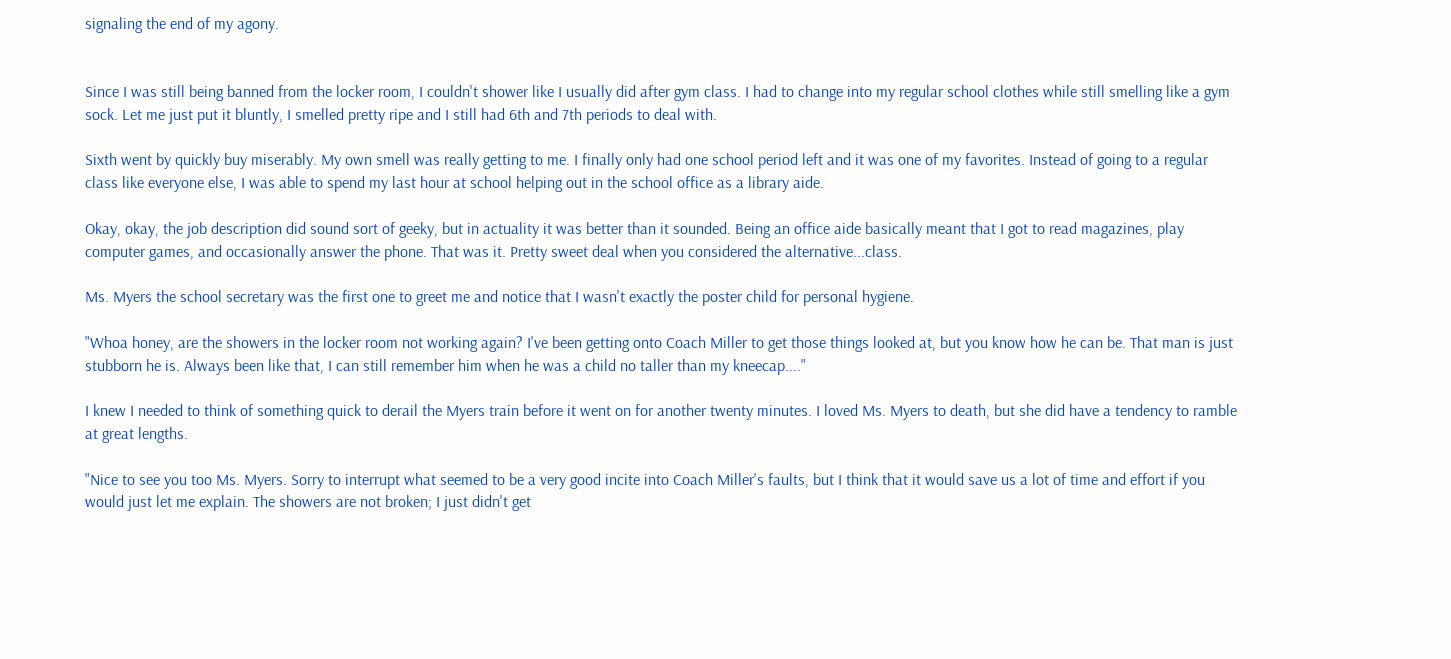signaling the end of my agony.


Since I was still being banned from the locker room, I couldn't shower like I usually did after gym class. I had to change into my regular school clothes while still smelling like a gym sock. Let me just put it bluntly, I smelled pretty ripe and I still had 6th and 7th periods to deal with.

Sixth went by quickly buy miserably. My own smell was really getting to me. I finally only had one school period left and it was one of my favorites. Instead of going to a regular class like everyone else, I was able to spend my last hour at school helping out in the school office as a library aide.

Okay, okay, the job description did sound sort of geeky, but in actuality it was better than it sounded. Being an office aide basically meant that I got to read magazines, play computer games, and occasionally answer the phone. That was it. Pretty sweet deal when you considered the alternative...class.

Ms. Myers the school secretary was the first one to greet me and notice that I wasn't exactly the poster child for personal hygiene.

"Whoa honey, are the showers in the locker room not working again? I've been getting onto Coach Miller to get those things looked at, but you know how he can be. That man is just stubborn he is. Always been like that, I can still remember him when he was a child no taller than my kneecap...."

I knew I needed to think of something quick to derail the Myers train before it went on for another twenty minutes. I loved Ms. Myers to death, but she did have a tendency to ramble at great lengths.

"Nice to see you too Ms. Myers. Sorry to interrupt what seemed to be a very good incite into Coach Miller's faults, but I think that it would save us a lot of time and effort if you would just let me explain. The showers are not broken; I just didn't get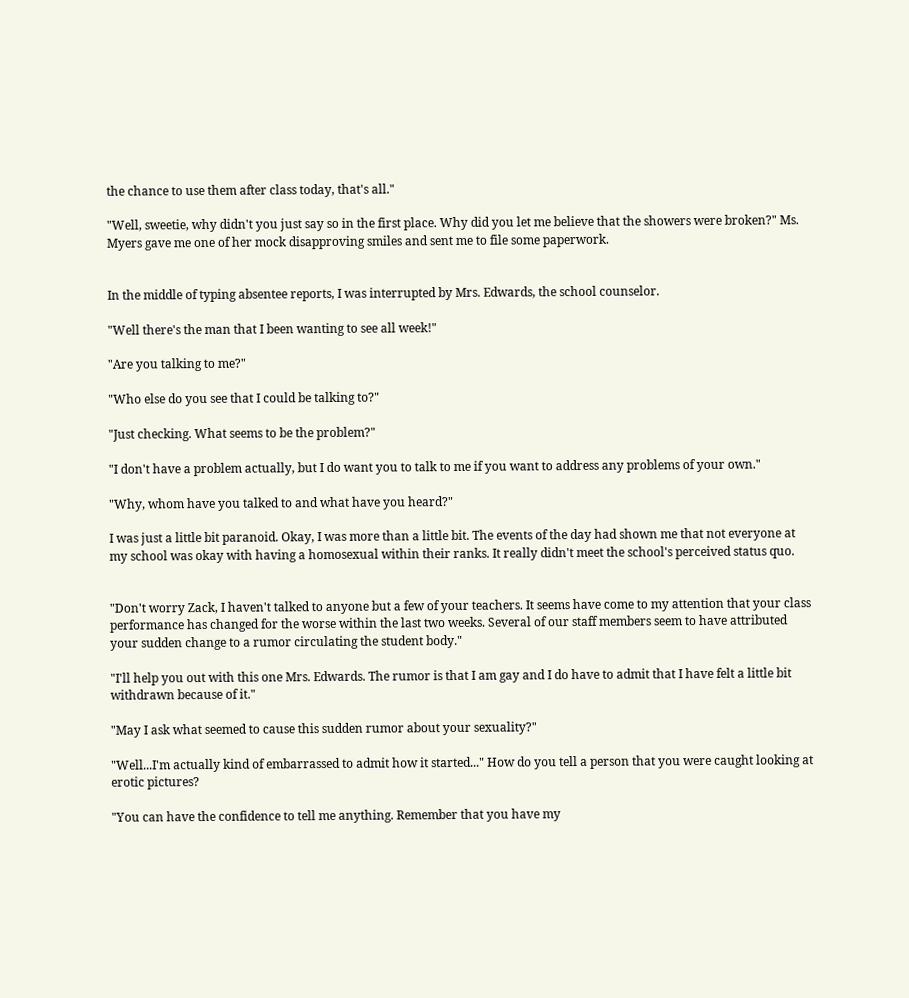the chance to use them after class today, that's all."

"Well, sweetie, why didn't you just say so in the first place. Why did you let me believe that the showers were broken?" Ms. Myers gave me one of her mock disapproving smiles and sent me to file some paperwork.


In the middle of typing absentee reports, I was interrupted by Mrs. Edwards, the school counselor.

"Well there's the man that I been wanting to see all week!"

"Are you talking to me?"

"Who else do you see that I could be talking to?"

"Just checking. What seems to be the problem?"

"I don't have a problem actually, but I do want you to talk to me if you want to address any problems of your own."

"Why, whom have you talked to and what have you heard?"

I was just a little bit paranoid. Okay, I was more than a little bit. The events of the day had shown me that not everyone at my school was okay with having a homosexual within their ranks. It really didn't meet the school's perceived status quo.


"Don't worry Zack, I haven't talked to anyone but a few of your teachers. It seems have come to my attention that your class performance has changed for the worse within the last two weeks. Several of our staff members seem to have attributed your sudden change to a rumor circulating the student body."

"I'll help you out with this one Mrs. Edwards. The rumor is that I am gay and I do have to admit that I have felt a little bit withdrawn because of it."

"May I ask what seemed to cause this sudden rumor about your sexuality?"

"Well...I'm actually kind of embarrassed to admit how it started..." How do you tell a person that you were caught looking at erotic pictures?

"You can have the confidence to tell me anything. Remember that you have my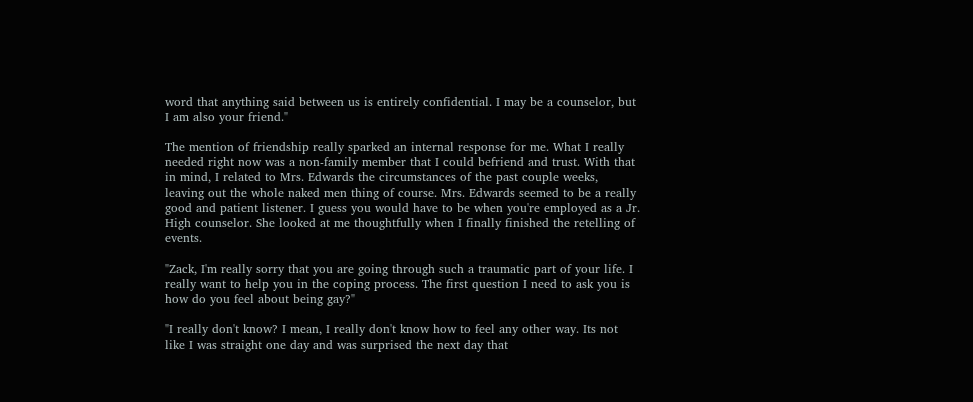word that anything said between us is entirely confidential. I may be a counselor, but I am also your friend."

The mention of friendship really sparked an internal response for me. What I really needed right now was a non-family member that I could befriend and trust. With that in mind, I related to Mrs. Edwards the circumstances of the past couple weeks, leaving out the whole naked men thing of course. Mrs. Edwards seemed to be a really good and patient listener. I guess you would have to be when you're employed as a Jr. High counselor. She looked at me thoughtfully when I finally finished the retelling of events.

"Zack, I'm really sorry that you are going through such a traumatic part of your life. I really want to help you in the coping process. The first question I need to ask you is how do you feel about being gay?"

"I really don't know? I mean, I really don't know how to feel any other way. Its not like I was straight one day and was surprised the next day that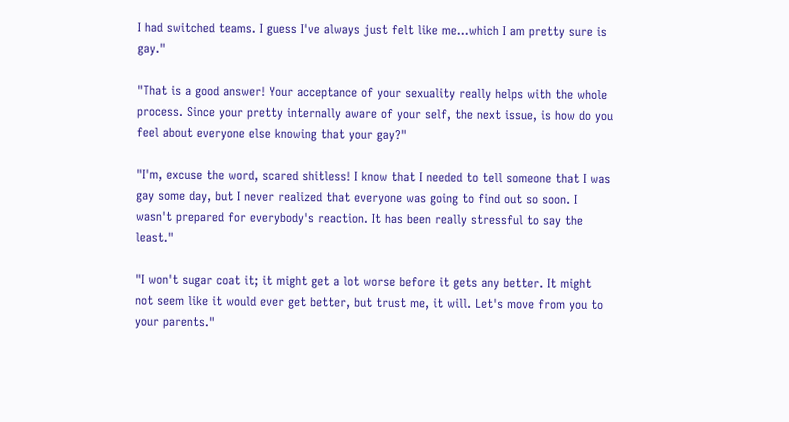I had switched teams. I guess I've always just felt like me...which I am pretty sure is gay."

"That is a good answer! Your acceptance of your sexuality really helps with the whole process. Since your pretty internally aware of your self, the next issue, is how do you feel about everyone else knowing that your gay?"

"I'm, excuse the word, scared shitless! I know that I needed to tell someone that I was gay some day, but I never realized that everyone was going to find out so soon. I wasn't prepared for everybody's reaction. It has been really stressful to say the least."

"I won't sugar coat it; it might get a lot worse before it gets any better. It might not seem like it would ever get better, but trust me, it will. Let's move from you to your parents."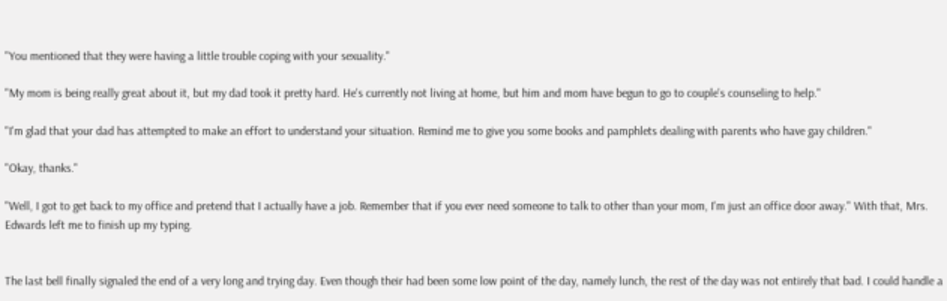"You mentioned that they were having a little trouble coping with your sexuality."

"My mom is being really great about it, but my dad took it pretty hard. He's currently not living at home, but him and mom have begun to go to couple's counseling to help."

"I'm glad that your dad has attempted to make an effort to understand your situation. Remind me to give you some books and pamphlets dealing with parents who have gay children."

"Okay, thanks."

"Well, I got to get back to my office and pretend that I actually have a job. Remember that if you ever need someone to talk to other than your mom, I'm just an office door away." With that, Mrs. Edwards left me to finish up my typing.


The last bell finally signaled the end of a very long and trying day. Even though their had been some low point of the day, namely lunch, the rest of the day was not entirely that bad. I could handle a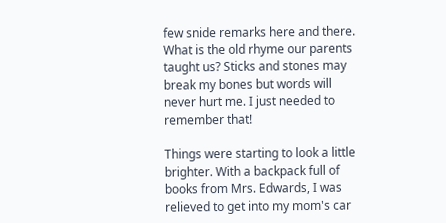few snide remarks here and there. What is the old rhyme our parents taught us? Sticks and stones may break my bones but words will never hurt me. I just needed to remember that!

Things were starting to look a little brighter. With a backpack full of books from Mrs. Edwards, I was relieved to get into my mom's car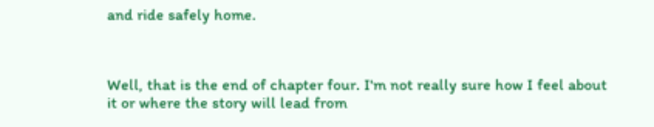and ride safely home.



Well, that is the end of chapter four. I'm not really sure how I feel about it or where the story will lead from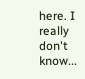here. I really don't know...